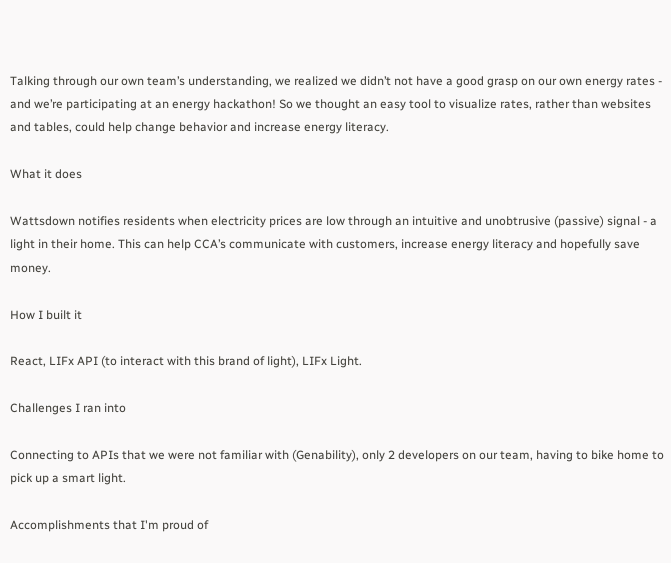Talking through our own team’s understanding, we realized we didn’t not have a good grasp on our own energy rates - and we’re participating at an energy hackathon! So we thought an easy tool to visualize rates, rather than websites and tables, could help change behavior and increase energy literacy.

What it does

Wattsdown notifies residents when electricity prices are low through an intuitive and unobtrusive (passive) signal - a light in their home. This can help CCA’s communicate with customers, increase energy literacy and hopefully save money.

How I built it

React, LIFx API (to interact with this brand of light), LIFx Light.

Challenges I ran into

Connecting to APIs that we were not familiar with (Genability), only 2 developers on our team, having to bike home to pick up a smart light.

Accomplishments that I'm proud of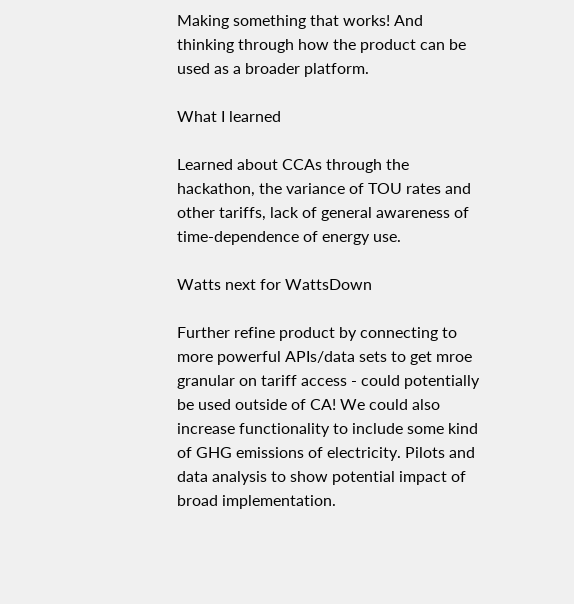Making something that works! And thinking through how the product can be used as a broader platform.

What I learned

Learned about CCAs through the hackathon, the variance of TOU rates and other tariffs, lack of general awareness of time-dependence of energy use.

Watts next for WattsDown

Further refine product by connecting to more powerful APIs/data sets to get mroe granular on tariff access - could potentially be used outside of CA! We could also increase functionality to include some kind of GHG emissions of electricity. Pilots and data analysis to show potential impact of broad implementation.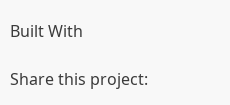Built With

Share this project: